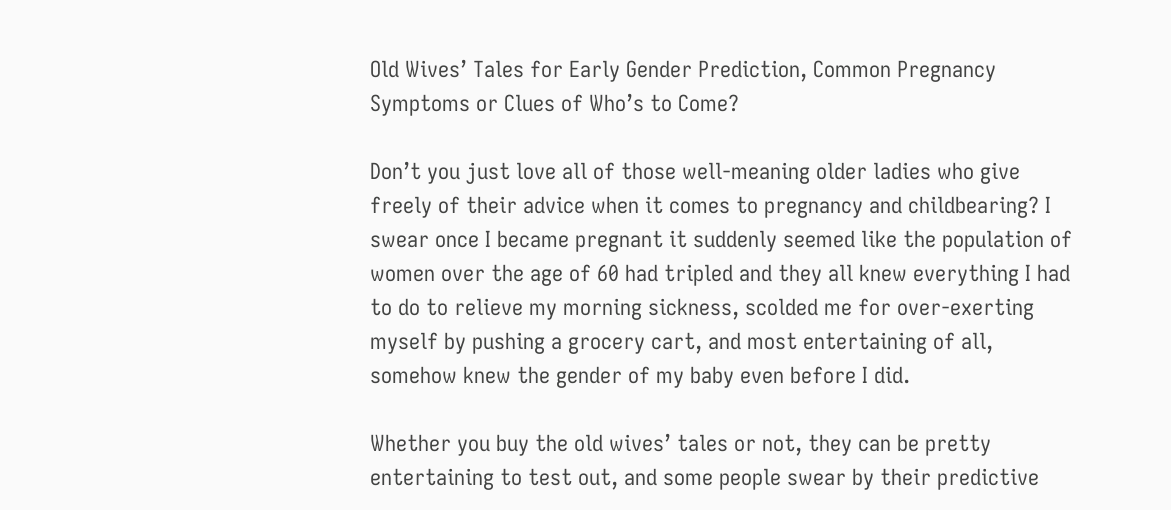Old Wives’ Tales for Early Gender Prediction, Common Pregnancy Symptoms or Clues of Who’s to Come?

Don’t you just love all of those well-meaning older ladies who give freely of their advice when it comes to pregnancy and childbearing? I swear once I became pregnant it suddenly seemed like the population of women over the age of 60 had tripled and they all knew everything I had to do to relieve my morning sickness, scolded me for over-exerting myself by pushing a grocery cart, and most entertaining of all, somehow knew the gender of my baby even before I did.

Whether you buy the old wives’ tales or not, they can be pretty entertaining to test out, and some people swear by their predictive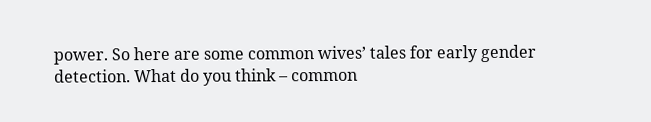power. So here are some common wives’ tales for early gender detection. What do you think – common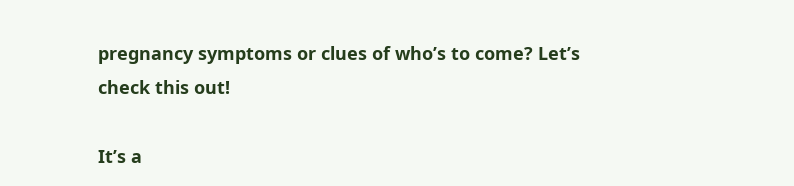pregnancy symptoms or clues of who’s to come? Let’s check this out!

It’s a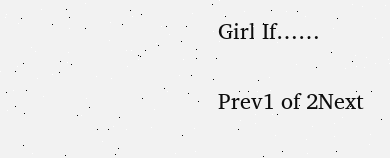Girl If……

Prev1 of 2Next